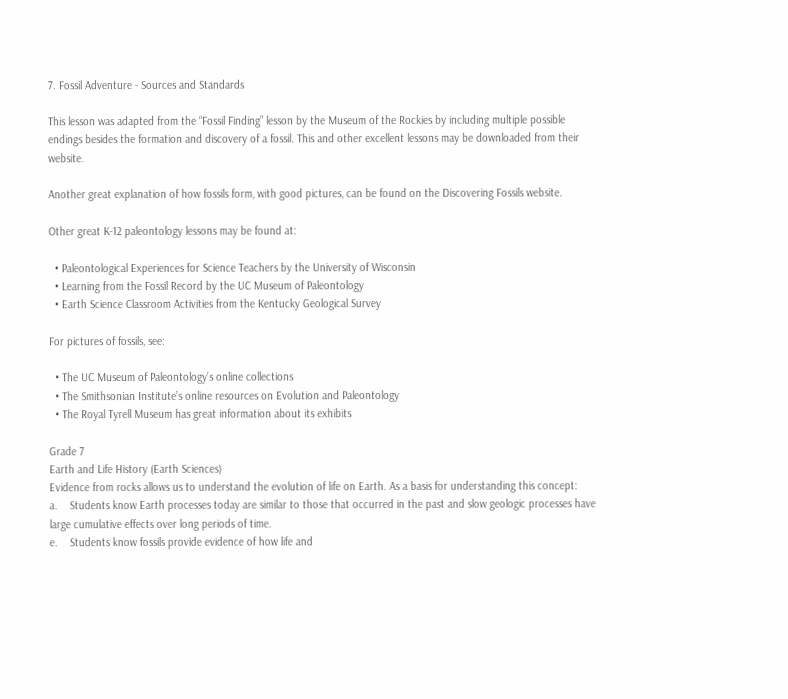7. Fossil Adventure - Sources and Standards

This lesson was adapted from the “Fossil Finding” lesson by the Museum of the Rockies by including multiple possible endings besides the formation and discovery of a fossil. This and other excellent lessons may be downloaded from their website.

Another great explanation of how fossils form, with good pictures, can be found on the Discovering Fossils website.

Other great K-12 paleontology lessons may be found at:

  • Paleontological Experiences for Science Teachers by the University of Wisconsin
  • Learning from the Fossil Record by the UC Museum of Paleontology
  • Earth Science Classroom Activities from the Kentucky Geological Survey

For pictures of fossils, see:

  • The UC Museum of Paleontology’s online collections
  • The Smithsonian Institute’s online resources on Evolution and Paleontology
  • The Royal Tyrell Museum has great information about its exhibits

Grade 7
Earth and Life History (Earth Sciences)
Evidence from rocks allows us to understand the evolution of life on Earth. As a basis for understanding this concept:
a.    Students know Earth processes today are similar to those that occurred in the past and slow geologic processes have large cumulative effects over long periods of time.
e.    Students know fossils provide evidence of how life and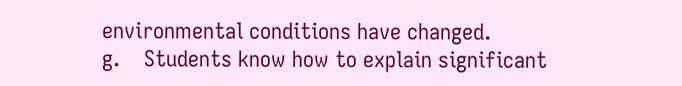environmental conditions have changed.
g.    Students know how to explain significant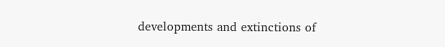developments and extinctions of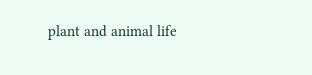plant and animal life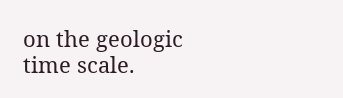on the geologic time scale.